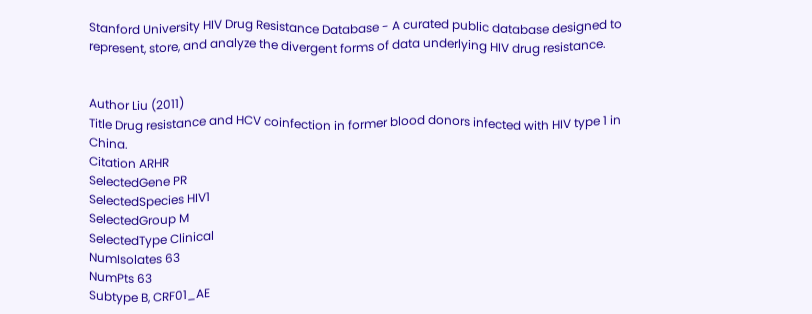Stanford University HIV Drug Resistance Database - A curated public database designed to represent, store, and analyze the divergent forms of data underlying HIV drug resistance.


Author Liu (2011)
Title Drug resistance and HCV coinfection in former blood donors infected with HIV type 1 in China.
Citation ARHR
SelectedGene PR
SelectedSpecies HIV1
SelectedGroup M
SelectedType Clinical
NumIsolates 63
NumPts 63
Subtype B, CRF01_AE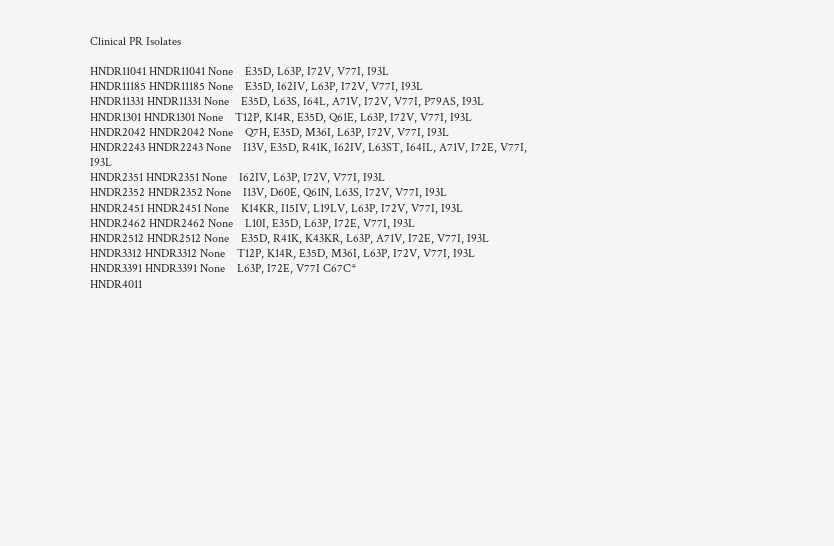Clinical PR Isolates

HNDR11041 HNDR11041 None    E35D, L63P, I72V, V77I, I93L
HNDR11185 HNDR11185 None    E35D, I62IV, L63P, I72V, V77I, I93L
HNDR11331 HNDR11331 None    E35D, L63S, I64L, A71V, I72V, V77I, P79AS, I93L
HNDR1301 HNDR1301 None    T12P, K14R, E35D, Q61E, L63P, I72V, V77I, I93L
HNDR2042 HNDR2042 None    Q7H, E35D, M36I, L63P, I72V, V77I, I93L
HNDR2243 HNDR2243 None    I13V, E35D, R41K, I62IV, L63ST, I64IL, A71V, I72E, V77I, I93L
HNDR2351 HNDR2351 None    I62IV, L63P, I72V, V77I, I93L
HNDR2352 HNDR2352 None    I13V, D60E, Q61N, L63S, I72V, V77I, I93L
HNDR2451 HNDR2451 None    K14KR, I15IV, L19LV, L63P, I72V, V77I, I93L
HNDR2462 HNDR2462 None    L10I, E35D, L63P, I72E, V77I, I93L
HNDR2512 HNDR2512 None    E35D, R41K, K43KR, L63P, A71V, I72E, V77I, I93L
HNDR3312 HNDR3312 None    T12P, K14R, E35D, M36I, L63P, I72V, V77I, I93L
HNDR3391 HNDR3391 None    L63P, I72E, V77I C67C*
HNDR4011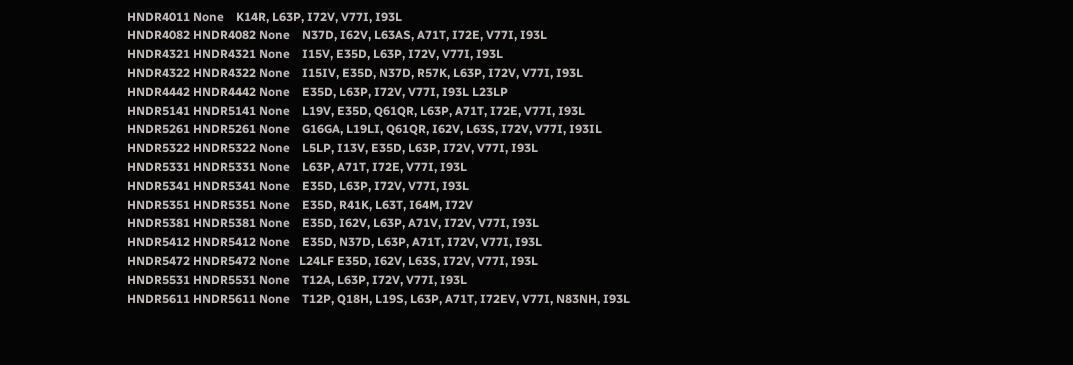HNDR4011 None    K14R, L63P, I72V, V77I, I93L
HNDR4082 HNDR4082 None    N37D, I62V, L63AS, A71T, I72E, V77I, I93L
HNDR4321 HNDR4321 None    I15V, E35D, L63P, I72V, V77I, I93L
HNDR4322 HNDR4322 None    I15IV, E35D, N37D, R57K, L63P, I72V, V77I, I93L
HNDR4442 HNDR4442 None    E35D, L63P, I72V, V77I, I93L L23LP
HNDR5141 HNDR5141 None    L19V, E35D, Q61QR, L63P, A71T, I72E, V77I, I93L
HNDR5261 HNDR5261 None    G16GA, L19LI, Q61QR, I62V, L63S, I72V, V77I, I93IL
HNDR5322 HNDR5322 None    L5LP, I13V, E35D, L63P, I72V, V77I, I93L
HNDR5331 HNDR5331 None    L63P, A71T, I72E, V77I, I93L
HNDR5341 HNDR5341 None    E35D, L63P, I72V, V77I, I93L
HNDR5351 HNDR5351 None    E35D, R41K, L63T, I64M, I72V
HNDR5381 HNDR5381 None    E35D, I62V, L63P, A71V, I72V, V77I, I93L
HNDR5412 HNDR5412 None    E35D, N37D, L63P, A71T, I72V, V77I, I93L
HNDR5472 HNDR5472 None   L24LF E35D, I62V, L63S, I72V, V77I, I93L
HNDR5531 HNDR5531 None    T12A, L63P, I72V, V77I, I93L
HNDR5611 HNDR5611 None    T12P, Q18H, L19S, L63P, A71T, I72EV, V77I, N83NH, I93L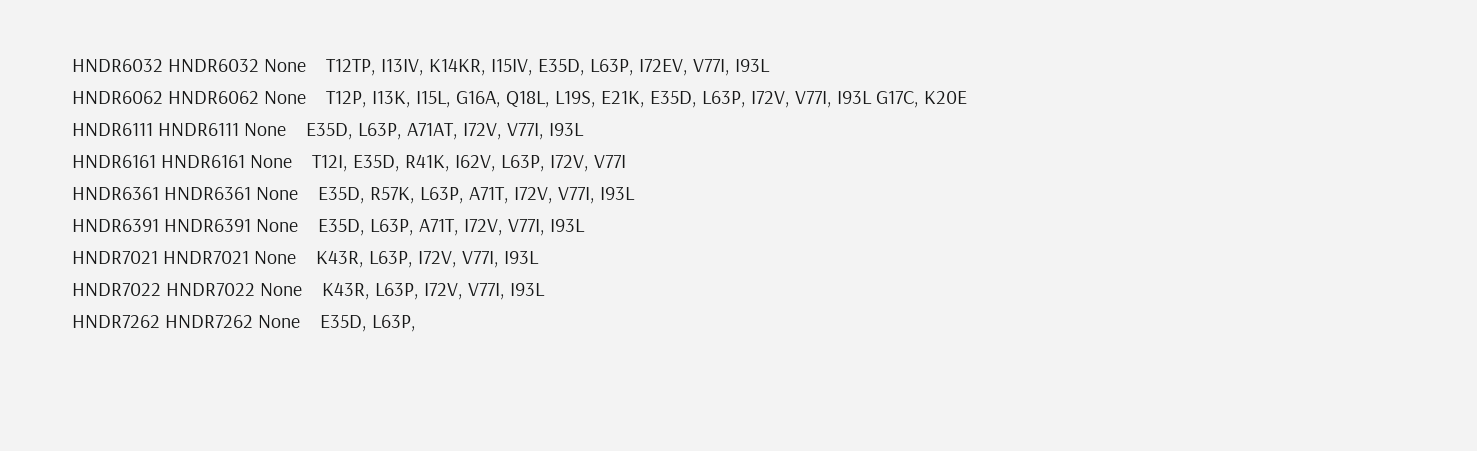HNDR6032 HNDR6032 None    T12TP, I13IV, K14KR, I15IV, E35D, L63P, I72EV, V77I, I93L
HNDR6062 HNDR6062 None    T12P, I13K, I15L, G16A, Q18L, L19S, E21K, E35D, L63P, I72V, V77I, I93L G17C, K20E
HNDR6111 HNDR6111 None    E35D, L63P, A71AT, I72V, V77I, I93L
HNDR6161 HNDR6161 None    T12I, E35D, R41K, I62V, L63P, I72V, V77I
HNDR6361 HNDR6361 None    E35D, R57K, L63P, A71T, I72V, V77I, I93L
HNDR6391 HNDR6391 None    E35D, L63P, A71T, I72V, V77I, I93L
HNDR7021 HNDR7021 None    K43R, L63P, I72V, V77I, I93L
HNDR7022 HNDR7022 None    K43R, L63P, I72V, V77I, I93L
HNDR7262 HNDR7262 None    E35D, L63P,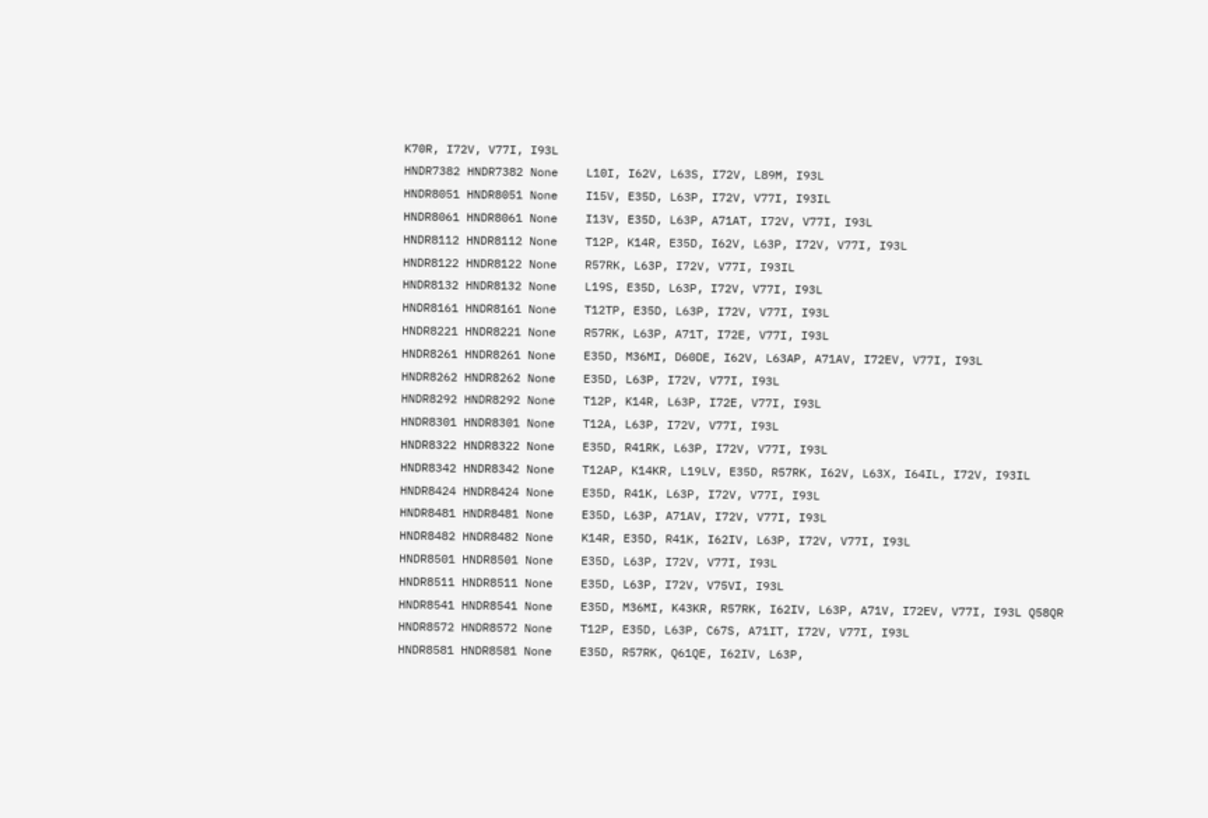K70R, I72V, V77I, I93L
HNDR7382 HNDR7382 None    L10I, I62V, L63S, I72V, L89M, I93L
HNDR8051 HNDR8051 None    I15V, E35D, L63P, I72V, V77I, I93IL
HNDR8061 HNDR8061 None    I13V, E35D, L63P, A71AT, I72V, V77I, I93L
HNDR8112 HNDR8112 None    T12P, K14R, E35D, I62V, L63P, I72V, V77I, I93L
HNDR8122 HNDR8122 None    R57RK, L63P, I72V, V77I, I93IL
HNDR8132 HNDR8132 None    L19S, E35D, L63P, I72V, V77I, I93L
HNDR8161 HNDR8161 None    T12TP, E35D, L63P, I72V, V77I, I93L
HNDR8221 HNDR8221 None    R57RK, L63P, A71T, I72E, V77I, I93L
HNDR8261 HNDR8261 None    E35D, M36MI, D60DE, I62V, L63AP, A71AV, I72EV, V77I, I93L
HNDR8262 HNDR8262 None    E35D, L63P, I72V, V77I, I93L
HNDR8292 HNDR8292 None    T12P, K14R, L63P, I72E, V77I, I93L
HNDR8301 HNDR8301 None    T12A, L63P, I72V, V77I, I93L
HNDR8322 HNDR8322 None    E35D, R41RK, L63P, I72V, V77I, I93L
HNDR8342 HNDR8342 None    T12AP, K14KR, L19LV, E35D, R57RK, I62V, L63X, I64IL, I72V, I93IL
HNDR8424 HNDR8424 None    E35D, R41K, L63P, I72V, V77I, I93L
HNDR8481 HNDR8481 None    E35D, L63P, A71AV, I72V, V77I, I93L
HNDR8482 HNDR8482 None    K14R, E35D, R41K, I62IV, L63P, I72V, V77I, I93L
HNDR8501 HNDR8501 None    E35D, L63P, I72V, V77I, I93L
HNDR8511 HNDR8511 None    E35D, L63P, I72V, V75VI, I93L
HNDR8541 HNDR8541 None    E35D, M36MI, K43KR, R57RK, I62IV, L63P, A71V, I72EV, V77I, I93L Q58QR
HNDR8572 HNDR8572 None    T12P, E35D, L63P, C67S, A71IT, I72V, V77I, I93L
HNDR8581 HNDR8581 None    E35D, R57RK, Q61QE, I62IV, L63P,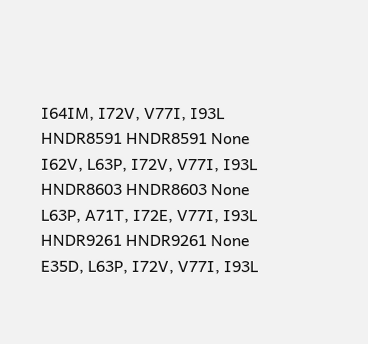I64IM, I72V, V77I, I93L
HNDR8591 HNDR8591 None    I62V, L63P, I72V, V77I, I93L
HNDR8603 HNDR8603 None    L63P, A71T, I72E, V77I, I93L
HNDR9261 HNDR9261 None    E35D, L63P, I72V, V77I, I93L